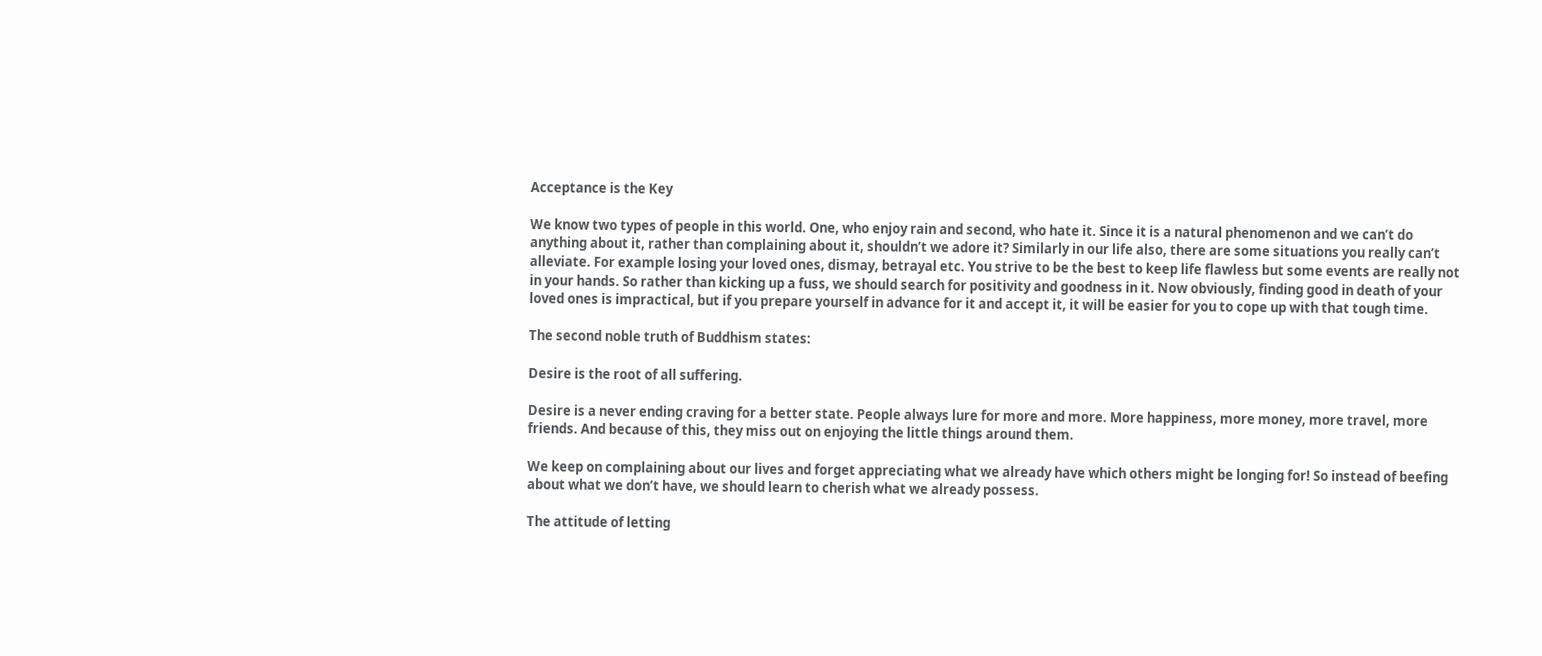Acceptance is the Key

We know two types of people in this world. One, who enjoy rain and second, who hate it. Since it is a natural phenomenon and we can’t do anything about it, rather than complaining about it, shouldn’t we adore it? Similarly in our life also, there are some situations you really can’t alleviate. For example losing your loved ones, dismay, betrayal etc. You strive to be the best to keep life flawless but some events are really not in your hands. So rather than kicking up a fuss, we should search for positivity and goodness in it. Now obviously, finding good in death of your loved ones is impractical, but if you prepare yourself in advance for it and accept it, it will be easier for you to cope up with that tough time.

The second noble truth of Buddhism states:

Desire is the root of all suffering.

Desire is a never ending craving for a better state. People always lure for more and more. More happiness, more money, more travel, more friends. And because of this, they miss out on enjoying the little things around them.

We keep on complaining about our lives and forget appreciating what we already have which others might be longing for! So instead of beefing about what we don’t have, we should learn to cherish what we already possess.

The attitude of letting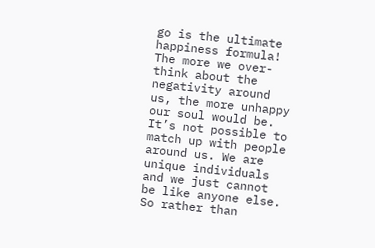go is the ultimate happiness formula! The more we over-think about the negativity around us, the more unhappy our soul would be. It’s not possible to match up with people around us. We are unique individuals and we just cannot be like anyone else. So rather than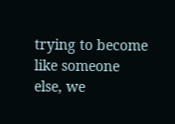trying to become like someone else, we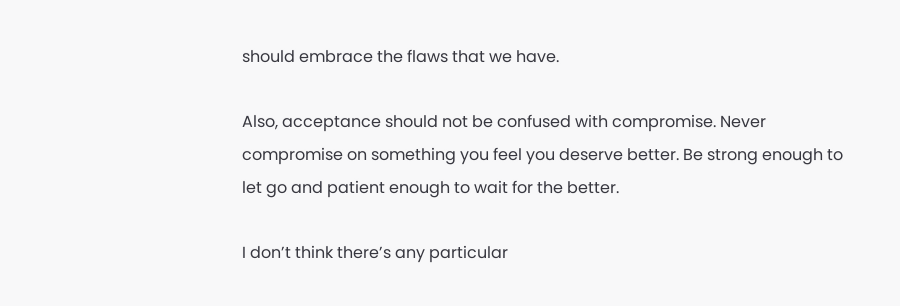should embrace the flaws that we have.

Also, acceptance should not be confused with compromise. Never compromise on something you feel you deserve better. Be strong enough to let go and patient enough to wait for the better.

I don’t think there’s any particular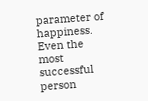parameter of happiness. Even the most successful person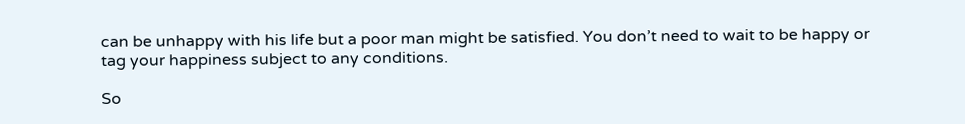can be unhappy with his life but a poor man might be satisfied. You don’t need to wait to be happy or tag your happiness subject to any conditions.

So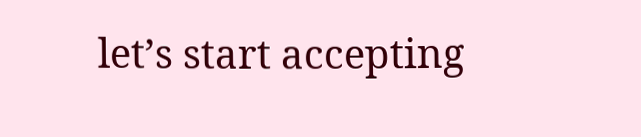let’s start accepting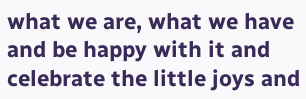what we are, what we have and be happy with it and celebrate the little joys and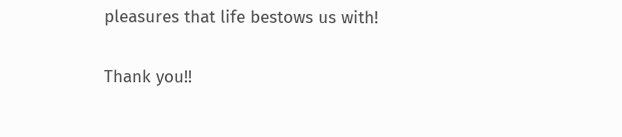pleasures that life bestows us with!

Thank you!!